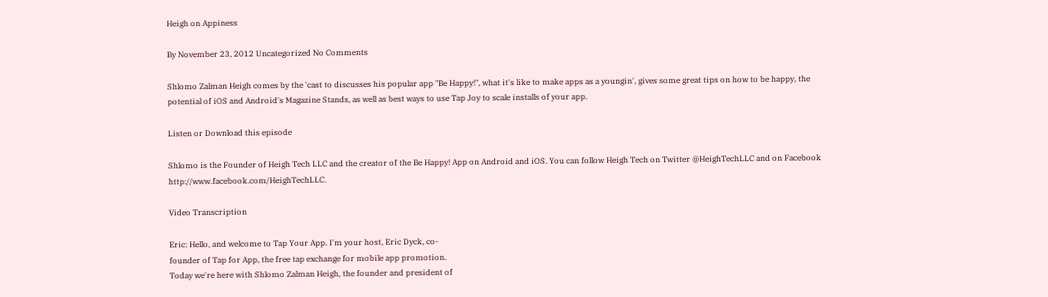Heigh on Appiness

By November 23, 2012 Uncategorized No Comments

Shlomo Zalman Heigh comes by the 'cast to discusses his popular app "Be Happy!", what it's like to make apps as a youngin', gives some great tips on how to be happy, the potential of iOS and Android's Magazine Stands, as well as best ways to use Tap Joy to scale installs of your app.

Listen or Download this episode

Shlomo is the Founder of Heigh Tech LLC and the creator of the Be Happy! App on Android and iOS. You can follow Heigh Tech on Twitter @HeighTechLLC and on Facebook http://www.facebook.com/HeighTechLLC.

Video Transcription

Eric: Hello, and welcome to Tap Your App. I'm your host, Eric Dyck, co-
founder of Tap for App, the free tap exchange for mobile app promotion.
Today we're here with Shlomo Zalman Heigh, the founder and president of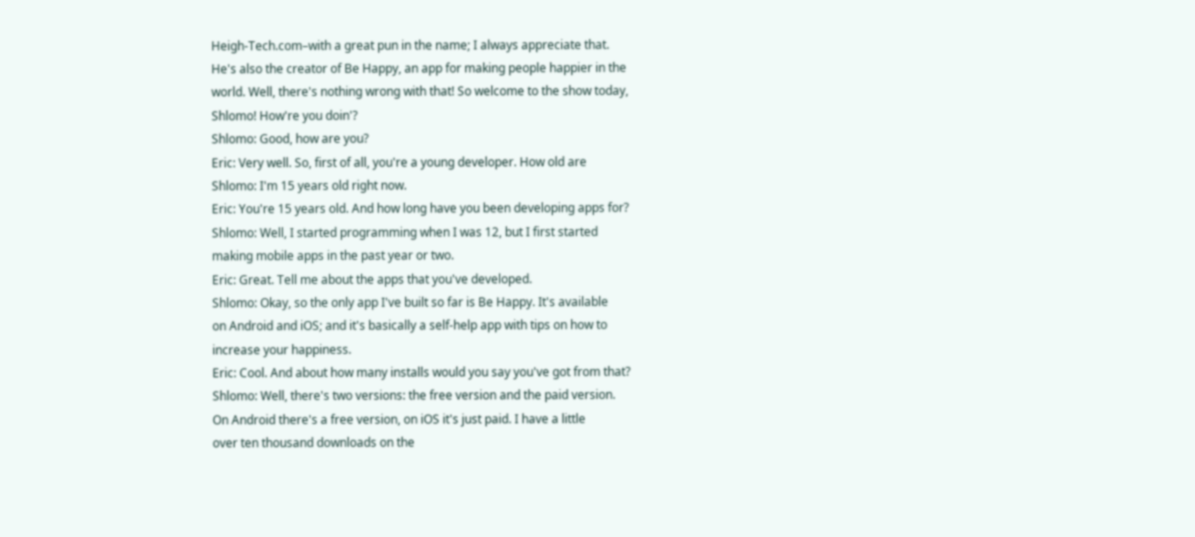Heigh-Tech.com–with a great pun in the name; I always appreciate that.
He's also the creator of Be Happy, an app for making people happier in the
world. Well, there's nothing wrong with that! So welcome to the show today,
Shlomo! How're you doin'?
Shlomo: Good, how are you?
Eric: Very well. So, first of all, you're a young developer. How old are
Shlomo: I'm 15 years old right now.
Eric: You're 15 years old. And how long have you been developing apps for?
Shlomo: Well, I started programming when I was 12, but I first started
making mobile apps in the past year or two.
Eric: Great. Tell me about the apps that you've developed.
Shlomo: Okay, so the only app I've built so far is Be Happy. It's available
on Android and iOS; and it's basically a self-help app with tips on how to
increase your happiness.
Eric: Cool. And about how many installs would you say you've got from that?
Shlomo: Well, there's two versions: the free version and the paid version.
On Android there's a free version, on iOS it's just paid. I have a little
over ten thousand downloads on the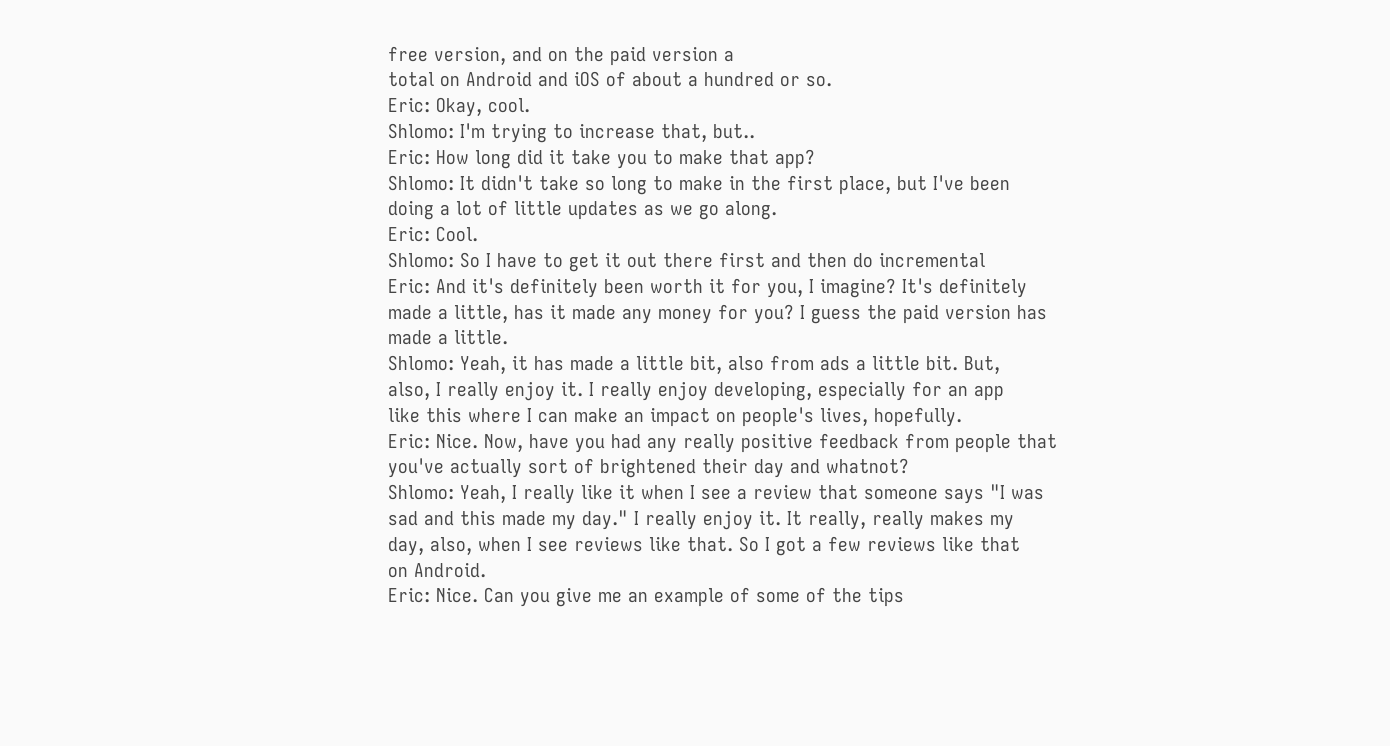free version, and on the paid version a
total on Android and iOS of about a hundred or so.
Eric: Okay, cool.
Shlomo: I'm trying to increase that, but..
Eric: How long did it take you to make that app?
Shlomo: It didn't take so long to make in the first place, but I've been
doing a lot of little updates as we go along.
Eric: Cool.
Shlomo: So I have to get it out there first and then do incremental
Eric: And it's definitely been worth it for you, I imagine? It's definitely
made a little, has it made any money for you? I guess the paid version has
made a little.
Shlomo: Yeah, it has made a little bit, also from ads a little bit. But,
also, I really enjoy it. I really enjoy developing, especially for an app
like this where I can make an impact on people's lives, hopefully.
Eric: Nice. Now, have you had any really positive feedback from people that
you've actually sort of brightened their day and whatnot?
Shlomo: Yeah, I really like it when I see a review that someone says "I was
sad and this made my day." I really enjoy it. It really, really makes my
day, also, when I see reviews like that. So I got a few reviews like that
on Android.
Eric: Nice. Can you give me an example of some of the tips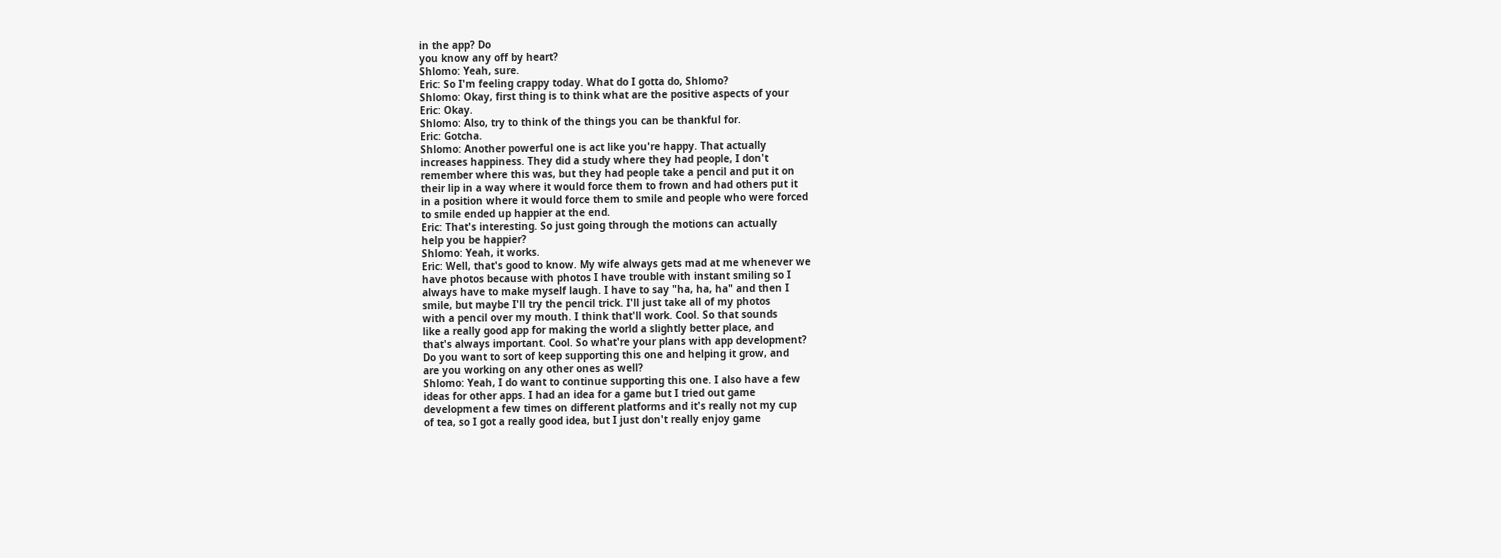in the app? Do
you know any off by heart?
Shlomo: Yeah, sure.
Eric: So I'm feeling crappy today. What do I gotta do, Shlomo?
Shlomo: Okay, first thing is to think what are the positive aspects of your
Eric: Okay.
Shlomo: Also, try to think of the things you can be thankful for.
Eric: Gotcha.
Shlomo: Another powerful one is act like you're happy. That actually
increases happiness. They did a study where they had people, I don't
remember where this was, but they had people take a pencil and put it on
their lip in a way where it would force them to frown and had others put it
in a position where it would force them to smile and people who were forced
to smile ended up happier at the end.
Eric: That's interesting. So just going through the motions can actually
help you be happier?
Shlomo: Yeah, it works.
Eric: Well, that's good to know. My wife always gets mad at me whenever we
have photos because with photos I have trouble with instant smiling so I
always have to make myself laugh. I have to say "ha, ha, ha" and then I
smile, but maybe I'll try the pencil trick. I'll just take all of my photos
with a pencil over my mouth. I think that'll work. Cool. So that sounds
like a really good app for making the world a slightly better place, and
that's always important. Cool. So what're your plans with app development?
Do you want to sort of keep supporting this one and helping it grow, and
are you working on any other ones as well?
Shlomo: Yeah, I do want to continue supporting this one. I also have a few
ideas for other apps. I had an idea for a game but I tried out game
development a few times on different platforms and it's really not my cup
of tea, so I got a really good idea, but I just don't really enjoy game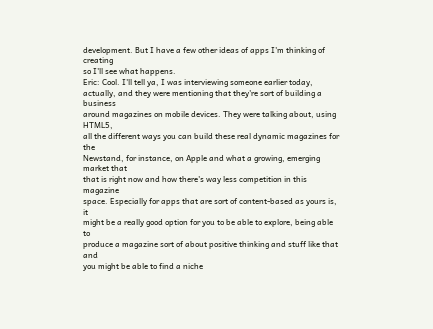development. But I have a few other ideas of apps I'm thinking of creating
so I'll see what happens.
Eric: Cool. I'll tell ya, I was interviewing someone earlier today,
actually, and they were mentioning that they're sort of building a business
around magazines on mobile devices. They were talking about, using HTML5,
all the different ways you can build these real dynamic magazines for the
Newstand, for instance, on Apple and what a growing, emerging market that
that is right now and how there's way less competition in this magazine
space. Especially for apps that are sort of content-based as yours is, it
might be a really good option for you to be able to explore, being able to
produce a magazine sort of about positive thinking and stuff like that and
you might be able to find a niche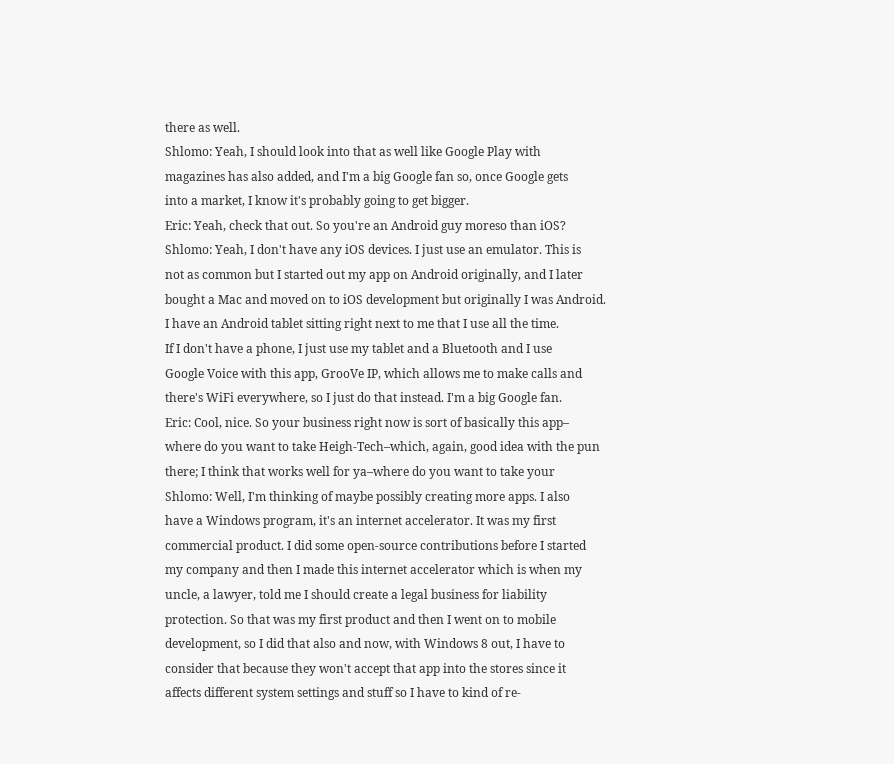there as well.
Shlomo: Yeah, I should look into that as well like Google Play with
magazines has also added, and I'm a big Google fan so, once Google gets
into a market, I know it's probably going to get bigger.
Eric: Yeah, check that out. So you're an Android guy moreso than iOS?
Shlomo: Yeah, I don't have any iOS devices. I just use an emulator. This is
not as common but I started out my app on Android originally, and I later
bought a Mac and moved on to iOS development but originally I was Android.
I have an Android tablet sitting right next to me that I use all the time.
If I don't have a phone, I just use my tablet and a Bluetooth and I use
Google Voice with this app, GrooVe IP, which allows me to make calls and
there's WiFi everywhere, so I just do that instead. I'm a big Google fan.
Eric: Cool, nice. So your business right now is sort of basically this app–
where do you want to take Heigh-Tech–which, again, good idea with the pun
there; I think that works well for ya–where do you want to take your
Shlomo: Well, I'm thinking of maybe possibly creating more apps. I also
have a Windows program, it's an internet accelerator. It was my first
commercial product. I did some open-source contributions before I started
my company and then I made this internet accelerator which is when my
uncle, a lawyer, told me I should create a legal business for liability
protection. So that was my first product and then I went on to mobile
development, so I did that also and now, with Windows 8 out, I have to
consider that because they won't accept that app into the stores since it
affects different system settings and stuff so I have to kind of re-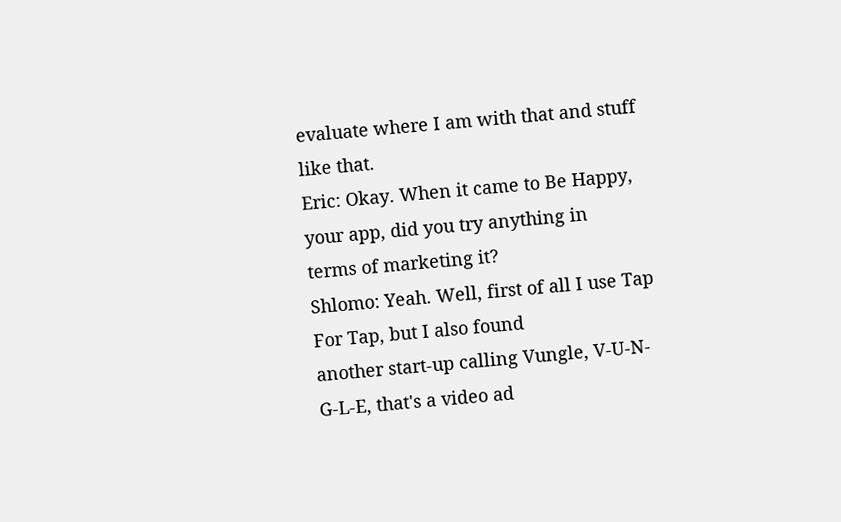evaluate where I am with that and stuff like that.
Eric: Okay. When it came to Be Happy, your app, did you try anything in
terms of marketing it?
Shlomo: Yeah. Well, first of all I use Tap For Tap, but I also found
another start-up calling Vungle, V-U-N-G-L-E, that's a video ad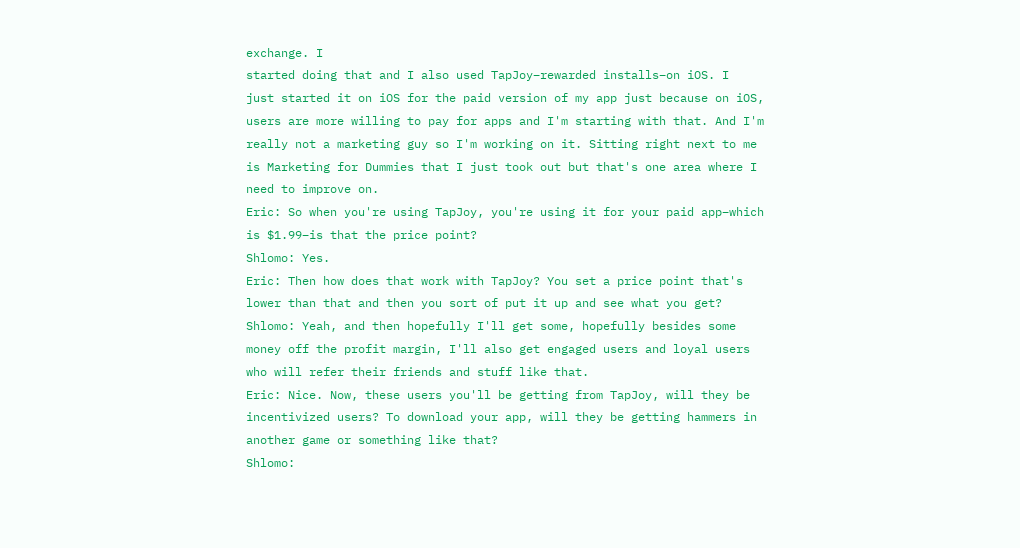exchange. I
started doing that and I also used TapJoy–rewarded installs–on iOS. I
just started it on iOS for the paid version of my app just because on iOS,
users are more willing to pay for apps and I'm starting with that. And I'm
really not a marketing guy so I'm working on it. Sitting right next to me
is Marketing for Dummies that I just took out but that's one area where I
need to improve on.
Eric: So when you're using TapJoy, you're using it for your paid app–which
is $1.99–is that the price point?
Shlomo: Yes.
Eric: Then how does that work with TapJoy? You set a price point that's
lower than that and then you sort of put it up and see what you get?
Shlomo: Yeah, and then hopefully I'll get some, hopefully besides some
money off the profit margin, I'll also get engaged users and loyal users
who will refer their friends and stuff like that.
Eric: Nice. Now, these users you'll be getting from TapJoy, will they be
incentivized users? To download your app, will they be getting hammers in
another game or something like that?
Shlomo: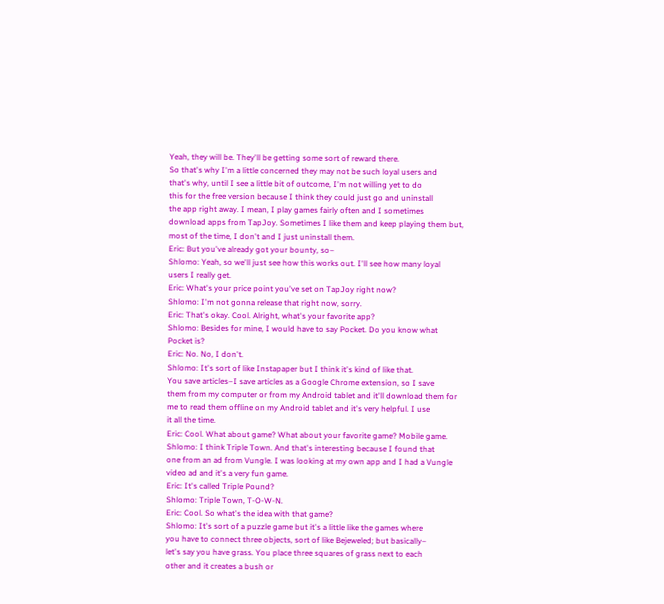Yeah, they will be. They'll be getting some sort of reward there.
So that's why I'm a little concerned they may not be such loyal users and
that's why, until I see a little bit of outcome, I'm not willing yet to do
this for the free version because I think they could just go and uninstall
the app right away. I mean, I play games fairly often and I sometimes
download apps from TapJoy. Sometimes I like them and keep playing them but,
most of the time, I don't and I just uninstall them.
Eric: But you've already got your bounty, so–
Shlomo: Yeah, so we'll just see how this works out. I'll see how many loyal
users I really get.
Eric: What's your price point you've set on TapJoy right now?
Shlomo: I'm not gonna release that right now, sorry.
Eric: That's okay. Cool. Alright, what's your favorite app?
Shlomo: Besides for mine, I would have to say Pocket. Do you know what
Pocket is?
Eric: No. No, I don't.
Shlomo: It's sort of like Instapaper but I think it's kind of like that.
You save articles–I save articles as a Google Chrome extension, so I save
them from my computer or from my Android tablet and it'll download them for
me to read them offline on my Android tablet and it's very helpful. I use
it all the time.
Eric: Cool. What about game? What about your favorite game? Mobile game.
Shlomo: I think Triple Town. And that's interesting because I found that
one from an ad from Vungle. I was looking at my own app and I had a Vungle
video ad and it's a very fun game.
Eric: It's called Triple Pound?
Shlomo: Triple Town, T-O-W-N.
Eric: Cool. So what's the idea with that game?
Shlomo: It's sort of a puzzle game but it's a little like the games where
you have to connect three objects, sort of like Bejeweled; but basically–
let's say you have grass. You place three squares of grass next to each
other and it creates a bush or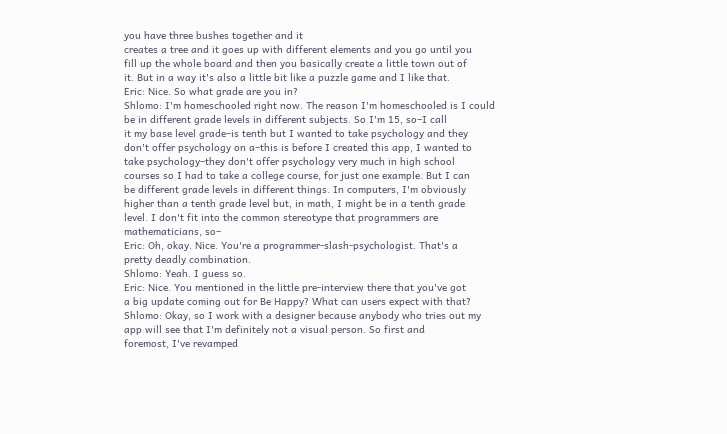you have three bushes together and it
creates a tree and it goes up with different elements and you go until you
fill up the whole board and then you basically create a little town out of
it. But in a way it's also a little bit like a puzzle game and I like that.
Eric: Nice. So what grade are you in?
Shlomo: I'm homeschooled right now. The reason I'm homeschooled is I could
be in different grade levels in different subjects. So I'm 15, so–I call
it my base level grade–is tenth but I wanted to take psychology and they
don't offer psychology on a–this is before I created this app, I wanted to
take psychology–they don't offer psychology very much in high school
courses so I had to take a college course, for just one example. But I can
be different grade levels in different things. In computers, I'm obviously
higher than a tenth grade level but, in math, I might be in a tenth grade
level. I don't fit into the common stereotype that programmers are
mathematicians, so–
Eric: Oh, okay. Nice. You're a programmer-slash-psychologist. That's a
pretty deadly combination.
Shlomo: Yeah. I guess so.
Eric: Nice. You mentioned in the little pre-interview there that you've got
a big update coming out for Be Happy? What can users expect with that?
Shlomo: Okay, so I work with a designer because anybody who tries out my
app will see that I'm definitely not a visual person. So first and
foremost, I've revamped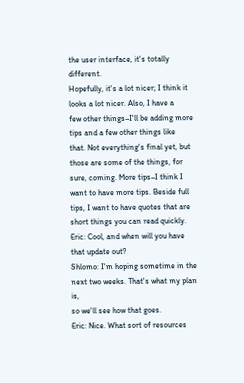the user interface, it's totally different.
Hopefully, it's a lot nicer; I think it looks a lot nicer. Also, I have a
few other things–I'll be adding more tips and a few other things like
that. Not everything's final yet, but those are some of the things, for
sure, coming. More tips–I think I want to have more tips. Beside full
tips, I want to have quotes that are short things you can read quickly.
Eric: Cool, and when will you have that update out?
Shlomo: I'm hoping sometime in the next two weeks. That's what my plan is,
so we'll see how that goes.
Eric: Nice. What sort of resources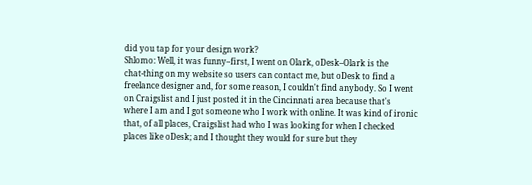did you tap for your design work?
Shlomo: Well, it was funny–first, I went on Olark, oDesk–Olark is the
chat-thing on my website so users can contact me, but oDesk to find a
freelance designer and, for some reason, I couldn't find anybody. So I went
on Craigslist and I just posted it in the Cincinnati area because that's
where I am and I got someone who I work with online. It was kind of ironic
that, of all places, Craigslist had who I was looking for when I checked
places like oDesk; and I thought they would for sure but they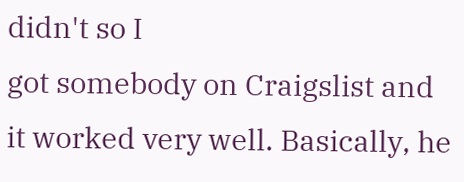didn't so I
got somebody on Craigslist and it worked very well. Basically, he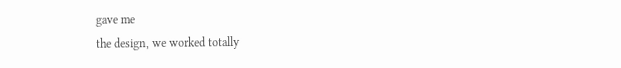gave me
the design, we worked totally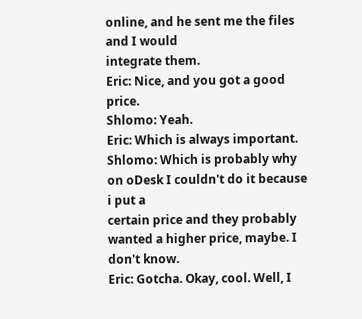online, and he sent me the files and I would
integrate them.
Eric: Nice, and you got a good price.
Shlomo: Yeah.
Eric: Which is always important.
Shlomo: Which is probably why on oDesk I couldn't do it because i put a
certain price and they probably wanted a higher price, maybe. I don't know.
Eric: Gotcha. Okay, cool. Well, I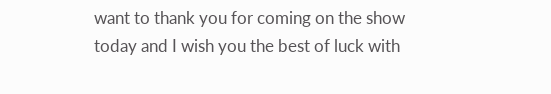want to thank you for coming on the show
today and I wish you the best of luck with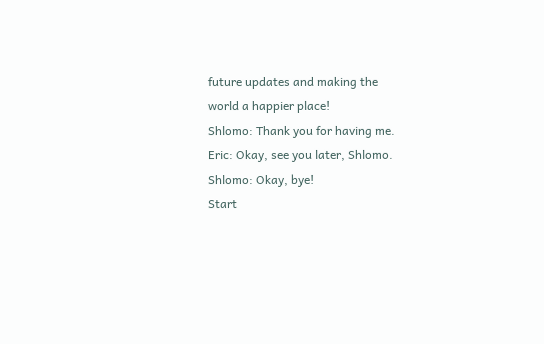future updates and making the
world a happier place!
Shlomo: Thank you for having me.
Eric: Okay, see you later, Shlomo.
Shlomo: Okay, bye!
Start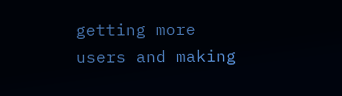getting more users and making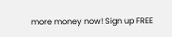more money now! Sign up FREE